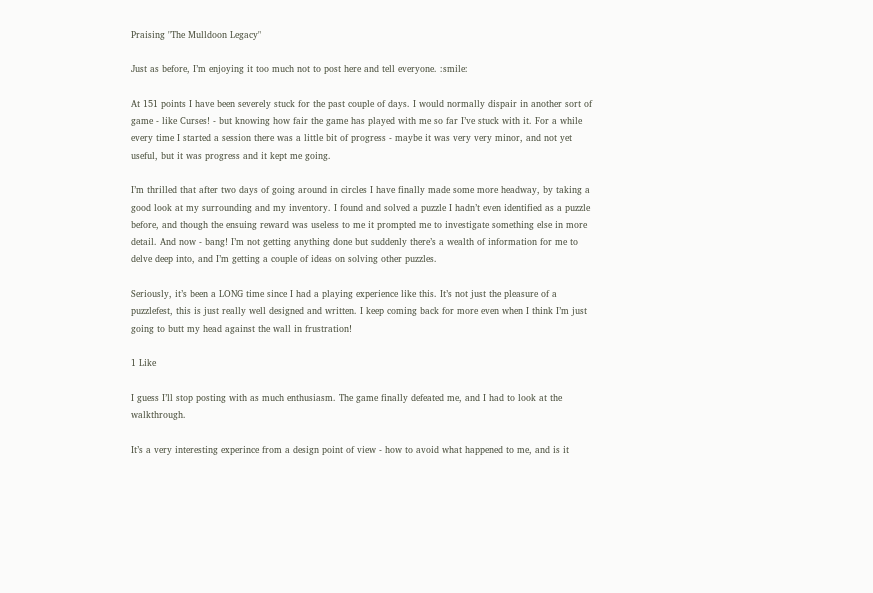Praising "The Mulldoon Legacy"

Just as before, I’m enjoying it too much not to post here and tell everyone. :smile:

At 151 points I have been severely stuck for the past couple of days. I would normally dispair in another sort of game - like Curses! - but knowing how fair the game has played with me so far I’ve stuck with it. For a while every time I started a session there was a little bit of progress - maybe it was very very minor, and not yet useful, but it was progress and it kept me going.

I’m thrilled that after two days of going around in circles I have finally made some more headway, by taking a good look at my surrounding and my inventory. I found and solved a puzzle I hadn’t even identified as a puzzle before, and though the ensuing reward was useless to me it prompted me to investigate something else in more detail. And now - bang! I’m not getting anything done but suddenly there’s a wealth of information for me to delve deep into, and I’m getting a couple of ideas on solving other puzzles.

Seriously, it’s been a LONG time since I had a playing experience like this. It’s not just the pleasure of a puzzlefest, this is just really well designed and written. I keep coming back for more even when I think I’m just going to butt my head against the wall in frustration!

1 Like

I guess I’ll stop posting with as much enthusiasm. The game finally defeated me, and I had to look at the walkthrough.

It’s a very interesting experince from a design point of view - how to avoid what happened to me, and is it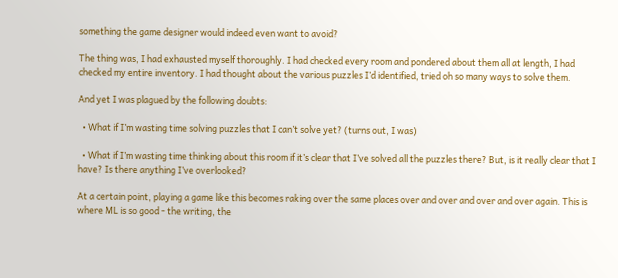something the game designer would indeed even want to avoid?

The thing was, I had exhausted myself thoroughly. I had checked every room and pondered about them all at length, I had checked my entire inventory. I had thought about the various puzzles I’d identified, tried oh so many ways to solve them.

And yet I was plagued by the following doubts:

  • What if I’m wasting time solving puzzles that I can’t solve yet? (turns out, I was)

  • What if I’m wasting time thinking about this room if it’s clear that I’ve solved all the puzzles there? But, is it really clear that I have? Is there anything I’ve overlooked?

At a certain point, playing a game like this becomes raking over the same places over and over and over and over again. This is where ML is so good - the writing, the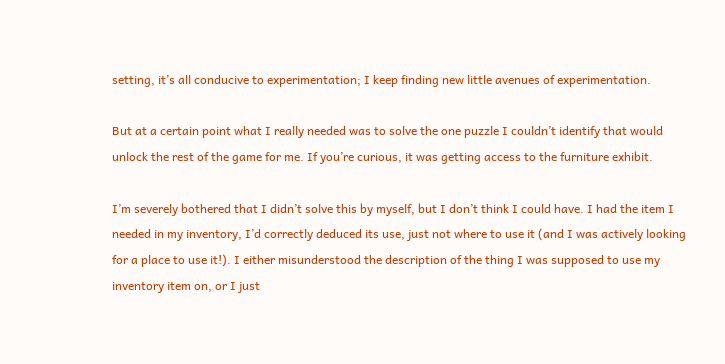setting, it’s all conducive to experimentation; I keep finding new little avenues of experimentation.

But at a certain point what I really needed was to solve the one puzzle I couldn’t identify that would unlock the rest of the game for me. If you’re curious, it was getting access to the furniture exhibit.

I’m severely bothered that I didn’t solve this by myself, but I don’t think I could have. I had the item I needed in my inventory, I’d correctly deduced its use, just not where to use it (and I was actively looking for a place to use it!). I either misunderstood the description of the thing I was supposed to use my inventory item on, or I just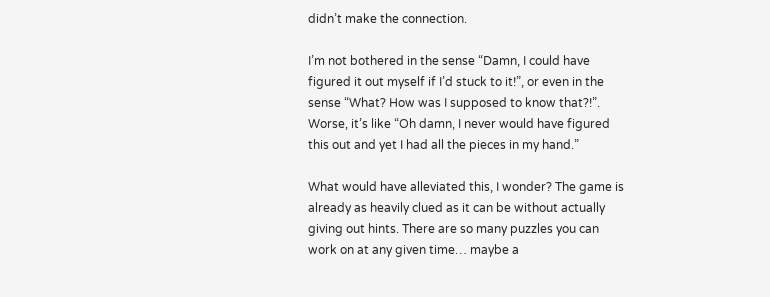didn’t make the connection.

I’m not bothered in the sense “Damn, I could have figured it out myself if I’d stuck to it!”, or even in the sense “What? How was I supposed to know that?!”. Worse, it’s like “Oh damn, I never would have figured this out and yet I had all the pieces in my hand.”

What would have alleviated this, I wonder? The game is already as heavily clued as it can be without actually giving out hints. There are so many puzzles you can work on at any given time… maybe a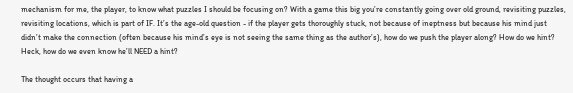mechanism for me, the player, to know what puzzles I should be focusing on? With a game this big you’re constantly going over old ground, revisiting puzzles, revisiting locations, which is part of IF. It’s the age-old question - if the player gets thoroughly stuck, not because of ineptness but because his mind just didn’t make the connection (often because his mind’s eye is not seeing the same thing as the author’s), how do we push the player along? How do we hint? Heck, how do we even know he’ll NEED a hint?

The thought occurs that having a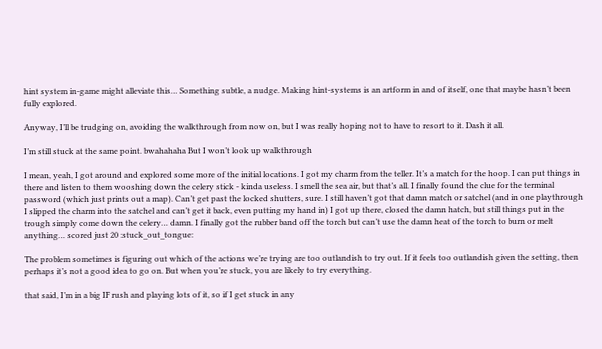hint system in-game might alleviate this… Something subtle, a nudge. Making hint-systems is an artform in and of itself, one that maybe hasn’t been fully explored.

Anyway, I’ll be trudging on, avoiding the walkthrough from now on, but I was really hoping not to have to resort to it. Dash it all.

I’m still stuck at the same point. bwahahaha But I won’t look up walkthrough

I mean, yeah, I got around and explored some more of the initial locations. I got my charm from the teller. It’s a match for the hoop. I can put things in there and listen to them wooshing down the celery stick - kinda useless. I smell the sea air, but that’s all. I finally found the clue for the terminal password (which just prints out a map). Can’t get past the locked shutters, sure. I still haven’t got that damn match or satchel (and in one playthrough I slipped the charm into the satchel and can’t get it back, even putting my hand in) I got up there, closed the damn hatch, but still things put in the trough simply come down the celery… damn. I finally got the rubber band off the torch but can’t use the damn heat of the torch to burn or melt anything… scored just 20 :stuck_out_tongue:

The problem sometimes is figuring out which of the actions we’re trying are too outlandish to try out. If it feels too outlandish given the setting, then perhaps it’s not a good idea to go on. But when you’re stuck, you are likely to try everything.

that said, I’m in a big IF rush and playing lots of it, so if I get stuck in any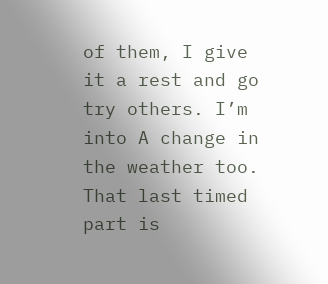of them, I give it a rest and go try others. I’m into A change in the weather too. That last timed part is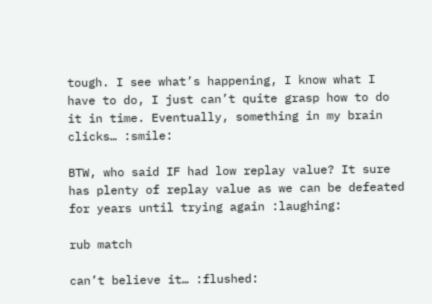tough. I see what’s happening, I know what I have to do, I just can’t quite grasp how to do it in time. Eventually, something in my brain clicks… :smile:

BTW, who said IF had low replay value? It sure has plenty of replay value as we can be defeated for years until trying again :laughing:

rub match

can’t believe it… :flushed: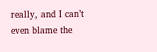really, and I can’t even blame the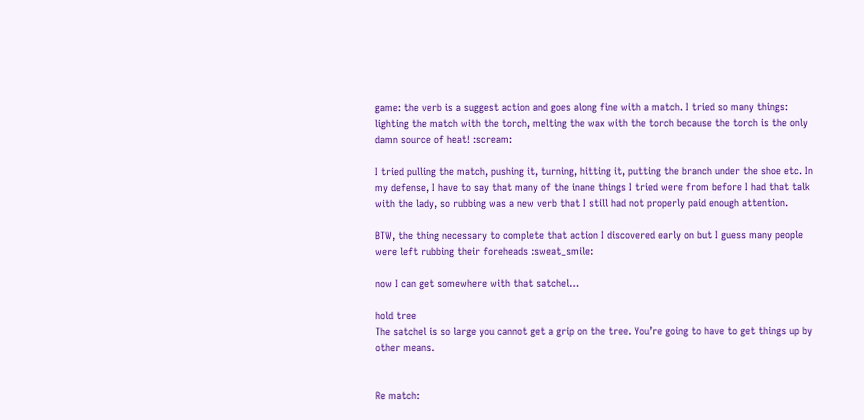game: the verb is a suggest action and goes along fine with a match. I tried so many things: lighting the match with the torch, melting the wax with the torch because the torch is the only damn source of heat! :scream:

I tried pulling the match, pushing it, turning, hitting it, putting the branch under the shoe etc. In my defense, I have to say that many of the inane things I tried were from before I had that talk with the lady, so rubbing was a new verb that I still had not properly paid enough attention.

BTW, the thing necessary to complete that action I discovered early on but I guess many people were left rubbing their foreheads :sweat_smile:

now I can get somewhere with that satchel…

hold tree
The satchel is so large you cannot get a grip on the tree. You’re going to have to get things up by other means.


Re match: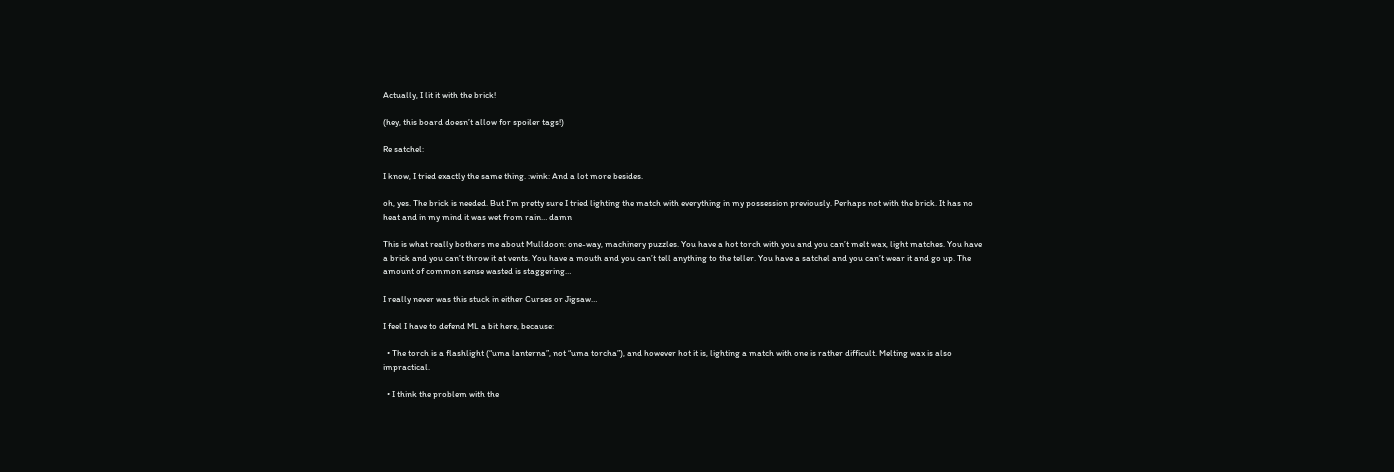Actually, I lit it with the brick!

(hey, this board doesn’t allow for spoiler tags!)

Re satchel:

I know, I tried exactly the same thing. :wink: And a lot more besides.

oh, yes. The brick is needed. But I’m pretty sure I tried lighting the match with everything in my possession previously. Perhaps not with the brick. It has no heat and in my mind it was wet from rain… damn

This is what really bothers me about Mulldoon: one-way, machinery puzzles. You have a hot torch with you and you can’t melt wax, light matches. You have a brick and you can’t throw it at vents. You have a mouth and you can’t tell anything to the teller. You have a satchel and you can’t wear it and go up. The amount of common sense wasted is staggering…

I really never was this stuck in either Curses or Jigsaw…

I feel I have to defend ML a bit here, because:

  • The torch is a flashlight (“uma lanterna”, not “uma torcha”), and however hot it is, lighting a match with one is rather difficult. Melting wax is also impractical.

  • I think the problem with the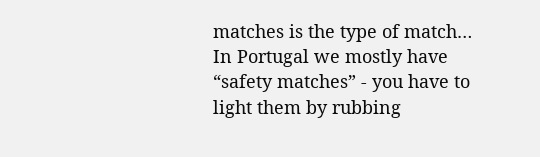matches is the type of match… In Portugal we mostly have “safety matches” - you have to light them by rubbing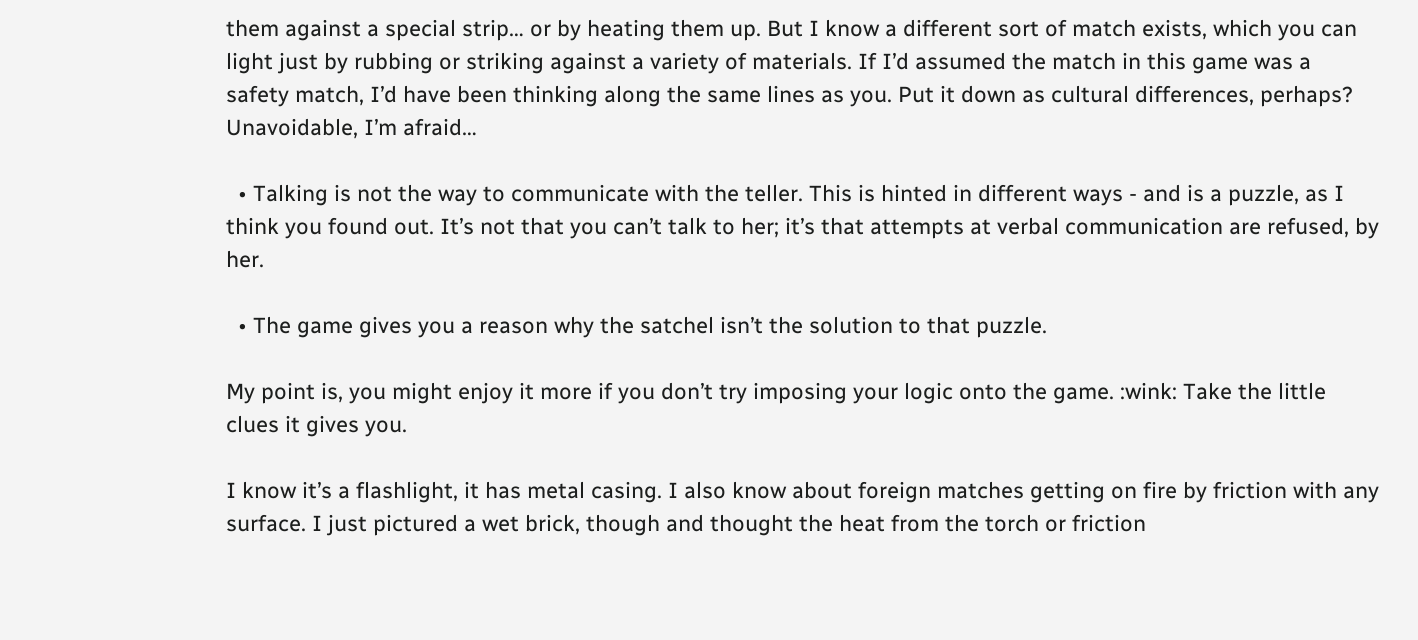them against a special strip… or by heating them up. But I know a different sort of match exists, which you can light just by rubbing or striking against a variety of materials. If I’d assumed the match in this game was a safety match, I’d have been thinking along the same lines as you. Put it down as cultural differences, perhaps? Unavoidable, I’m afraid…

  • Talking is not the way to communicate with the teller. This is hinted in different ways - and is a puzzle, as I think you found out. It’s not that you can’t talk to her; it’s that attempts at verbal communication are refused, by her.

  • The game gives you a reason why the satchel isn’t the solution to that puzzle.

My point is, you might enjoy it more if you don’t try imposing your logic onto the game. :wink: Take the little clues it gives you.

I know it’s a flashlight, it has metal casing. I also know about foreign matches getting on fire by friction with any surface. I just pictured a wet brick, though and thought the heat from the torch or friction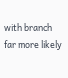with branch far more likely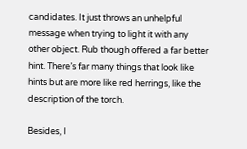candidates. It just throws an unhelpful message when trying to light it with any other object. Rub though offered a far better hint. There’s far many things that look like hints but are more like red herrings, like the description of the torch.

Besides, I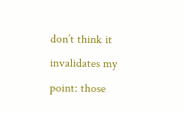don’t think it invalidates my point: those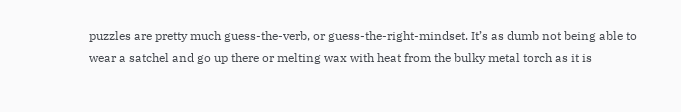puzzles are pretty much guess-the-verb, or guess-the-right-mindset. It’s as dumb not being able to wear a satchel and go up there or melting wax with heat from the bulky metal torch as it is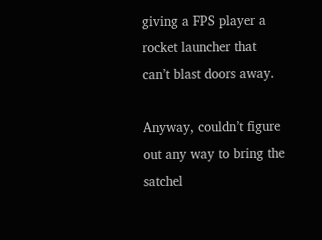giving a FPS player a rocket launcher that can’t blast doors away.

Anyway, couldn’t figure out any way to bring the satchel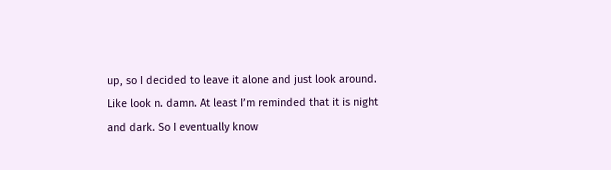up, so I decided to leave it alone and just look around. Like look n. damn. At least I’m reminded that it is night and dark. So I eventually know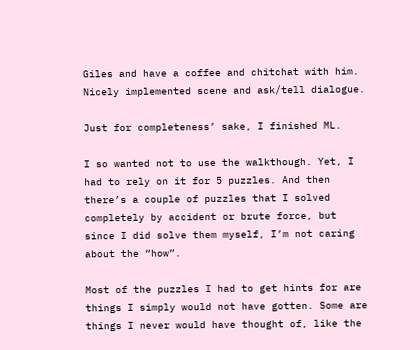Giles and have a coffee and chitchat with him. Nicely implemented scene and ask/tell dialogue.

Just for completeness’ sake, I finished ML.

I so wanted not to use the walkthough. Yet, I had to rely on it for 5 puzzles. And then there’s a couple of puzzles that I solved completely by accident or brute force, but since I did solve them myself, I’m not caring about the “how”.

Most of the puzzles I had to get hints for are things I simply would not have gotten. Some are things I never would have thought of, like the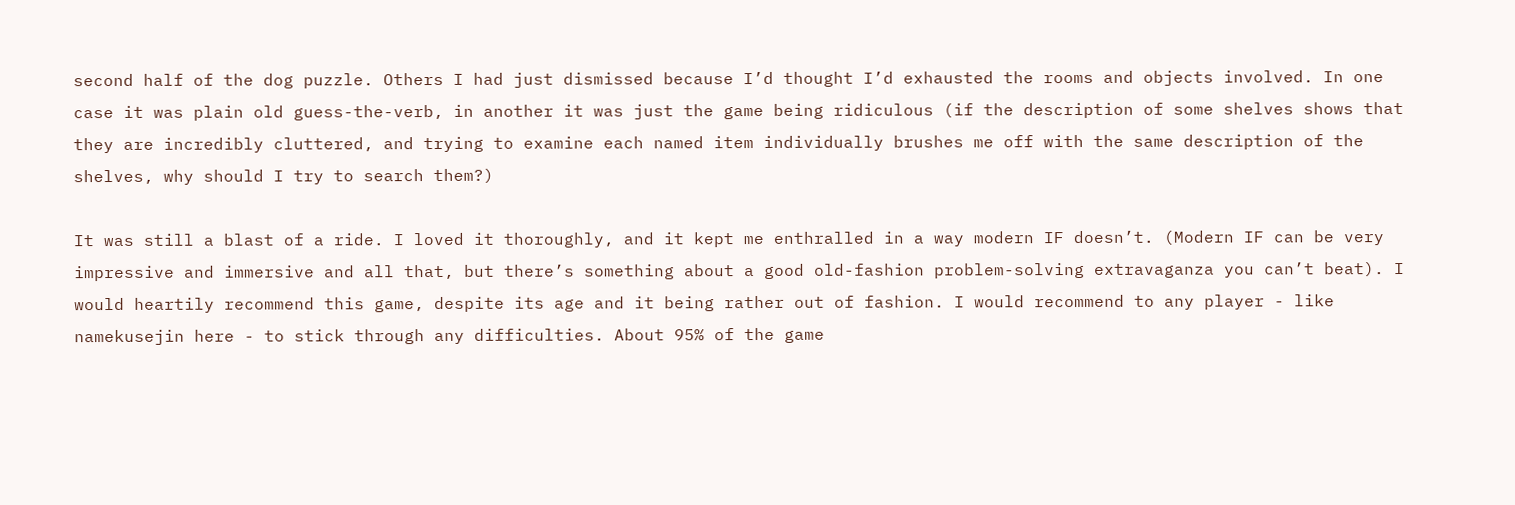second half of the dog puzzle. Others I had just dismissed because I’d thought I’d exhausted the rooms and objects involved. In one case it was plain old guess-the-verb, in another it was just the game being ridiculous (if the description of some shelves shows that they are incredibly cluttered, and trying to examine each named item individually brushes me off with the same description of the shelves, why should I try to search them?)

It was still a blast of a ride. I loved it thoroughly, and it kept me enthralled in a way modern IF doesn’t. (Modern IF can be very impressive and immersive and all that, but there’s something about a good old-fashion problem-solving extravaganza you can’t beat). I would heartily recommend this game, despite its age and it being rather out of fashion. I would recommend to any player - like namekusejin here - to stick through any difficulties. About 95% of the game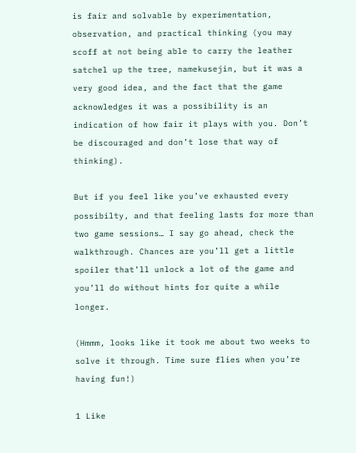is fair and solvable by experimentation, observation, and practical thinking (you may scoff at not being able to carry the leather satchel up the tree, namekusejin, but it was a very good idea, and the fact that the game acknowledges it was a possibility is an indication of how fair it plays with you. Don’t be discouraged and don’t lose that way of thinking).

But if you feel like you’ve exhausted every possibilty, and that feeling lasts for more than two game sessions… I say go ahead, check the walkthrough. Chances are you’ll get a little spoiler that’ll unlock a lot of the game and you’ll do without hints for quite a while longer.

(Hmmm, looks like it took me about two weeks to solve it through. Time sure flies when you’re having fun!)

1 Like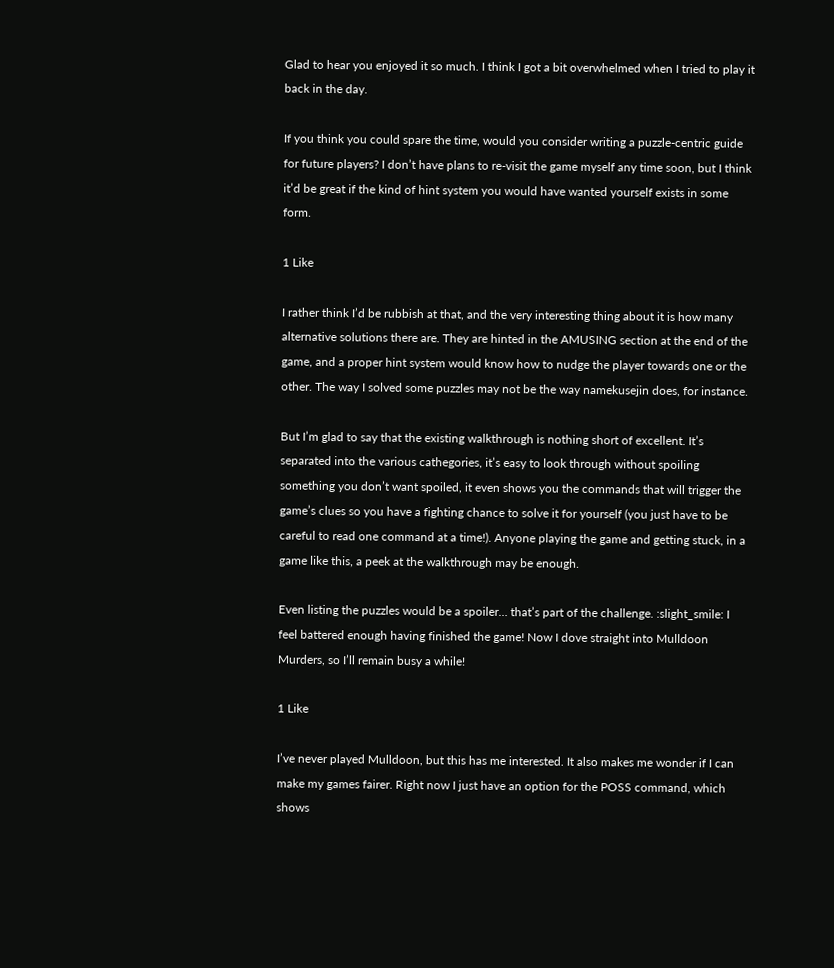Glad to hear you enjoyed it so much. I think I got a bit overwhelmed when I tried to play it back in the day.

If you think you could spare the time, would you consider writing a puzzle-centric guide for future players? I don’t have plans to re-visit the game myself any time soon, but I think it’d be great if the kind of hint system you would have wanted yourself exists in some form.

1 Like

I rather think I’d be rubbish at that, and the very interesting thing about it is how many alternative solutions there are. They are hinted in the AMUSING section at the end of the game, and a proper hint system would know how to nudge the player towards one or the other. The way I solved some puzzles may not be the way namekusejin does, for instance.

But I’m glad to say that the existing walkthrough is nothing short of excellent. It’s separated into the various cathegories, it’s easy to look through without spoiling something you don’t want spoiled, it even shows you the commands that will trigger the game’s clues so you have a fighting chance to solve it for yourself (you just have to be careful to read one command at a time!). Anyone playing the game and getting stuck, in a game like this, a peek at the walkthrough may be enough.

Even listing the puzzles would be a spoiler… that’s part of the challenge. :slight_smile: I feel battered enough having finished the game! Now I dove straight into Mulldoon Murders, so I’ll remain busy a while!

1 Like

I’ve never played Mulldoon, but this has me interested. It also makes me wonder if I can make my games fairer. Right now I just have an option for the POSS command, which shows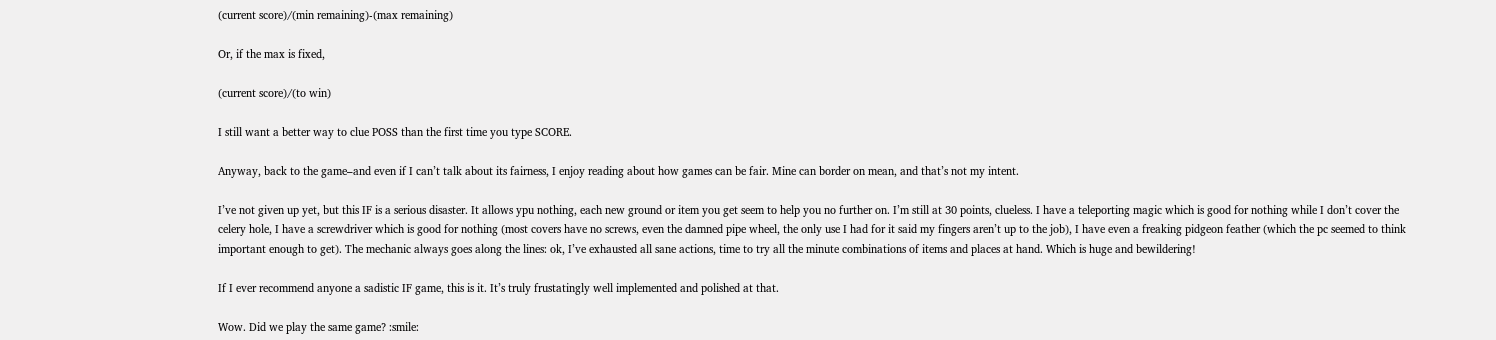(current score)/(min remaining)-(max remaining)

Or, if the max is fixed,

(current score)/(to win)

I still want a better way to clue POSS than the first time you type SCORE.

Anyway, back to the game–and even if I can’t talk about its fairness, I enjoy reading about how games can be fair. Mine can border on mean, and that’s not my intent.

I’ve not given up yet, but this IF is a serious disaster. It allows ypu nothing, each new ground or item you get seem to help you no further on. I’m still at 30 points, clueless. I have a teleporting magic which is good for nothing while I don’t cover the celery hole, I have a screwdriver which is good for nothing (most covers have no screws, even the damned pipe wheel, the only use I had for it said my fingers aren’t up to the job), I have even a freaking pidgeon feather (which the pc seemed to think important enough to get). The mechanic always goes along the lines: ok, I’ve exhausted all sane actions, time to try all the minute combinations of items and places at hand. Which is huge and bewildering!

If I ever recommend anyone a sadistic IF game, this is it. It’s truly frustatingly well implemented and polished at that.

Wow. Did we play the same game? :smile: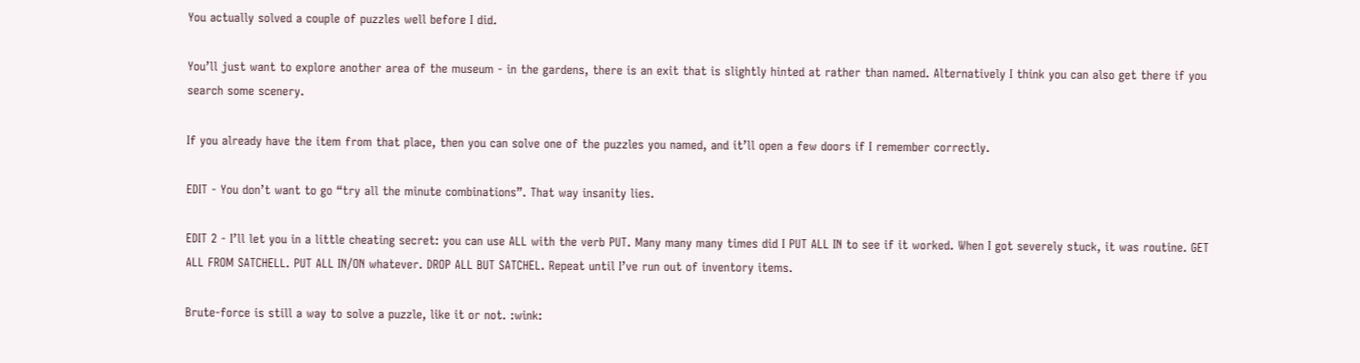You actually solved a couple of puzzles well before I did.

You’ll just want to explore another area of the museum - in the gardens, there is an exit that is slightly hinted at rather than named. Alternatively I think you can also get there if you search some scenery.

If you already have the item from that place, then you can solve one of the puzzles you named, and it’ll open a few doors if I remember correctly.

EDIT - You don’t want to go “try all the minute combinations”. That way insanity lies.

EDIT 2 - I’ll let you in a little cheating secret: you can use ALL with the verb PUT. Many many many times did I PUT ALL IN to see if it worked. When I got severely stuck, it was routine. GET ALL FROM SATCHELL. PUT ALL IN/ON whatever. DROP ALL BUT SATCHEL. Repeat until I’ve run out of inventory items.

Brute-force is still a way to solve a puzzle, like it or not. :wink: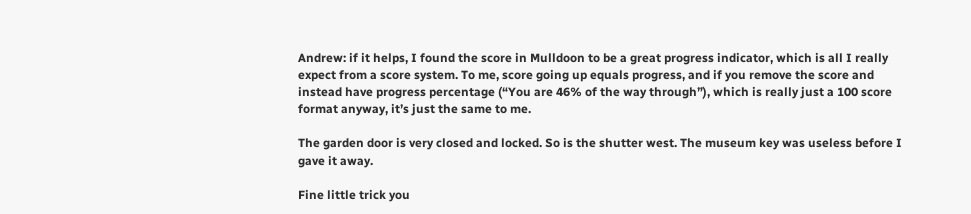Andrew: if it helps, I found the score in Mulldoon to be a great progress indicator, which is all I really expect from a score system. To me, score going up equals progress, and if you remove the score and instead have progress percentage (“You are 46% of the way through”), which is really just a 100 score format anyway, it’s just the same to me.

The garden door is very closed and locked. So is the shutter west. The museum key was useless before I gave it away.

Fine little trick you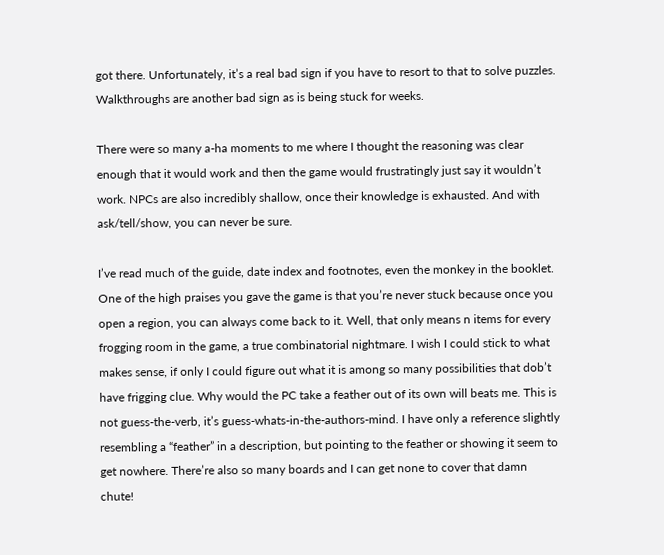got there. Unfortunately, it’s a real bad sign if you have to resort to that to solve puzzles. Walkthroughs are another bad sign as is being stuck for weeks.

There were so many a-ha moments to me where I thought the reasoning was clear enough that it would work and then the game would frustratingly just say it wouldn’t work. NPCs are also incredibly shallow, once their knowledge is exhausted. And with ask/tell/show, you can never be sure.

I’ve read much of the guide, date index and footnotes, even the monkey in the booklet. One of the high praises you gave the game is that you’re never stuck because once you open a region, you can always come back to it. Well, that only means n items for every frogging room in the game, a true combinatorial nightmare. I wish I could stick to what makes sense, if only I could figure out what it is among so many possibilities that dob’t have frigging clue. Why would the PC take a feather out of its own will beats me. This is not guess-the-verb, it’s guess-whats-in-the-authors-mind. I have only a reference slightly resembling a “feather” in a description, but pointing to the feather or showing it seem to get nowhere. There’re also so many boards and I can get none to cover that damn chute!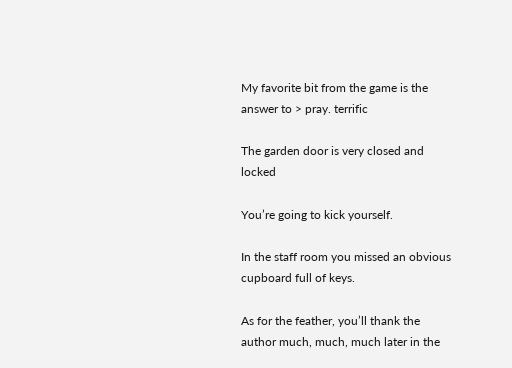My favorite bit from the game is the answer to > pray. terrific

The garden door is very closed and locked

You’re going to kick yourself.

In the staff room you missed an obvious cupboard full of keys.

As for the feather, you’ll thank the author much, much, much later in the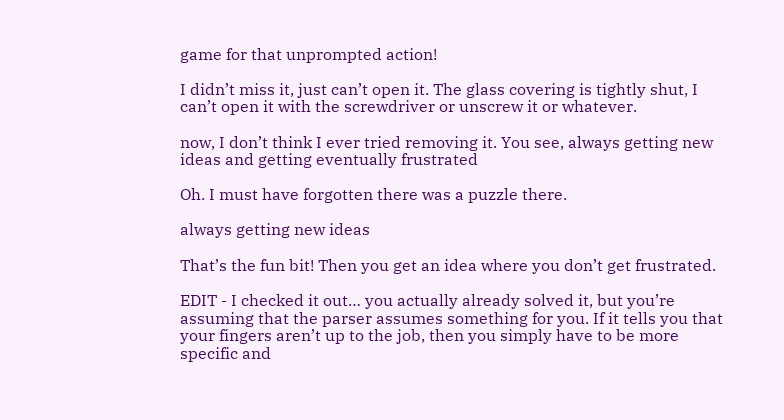game for that unprompted action!

I didn’t miss it, just can’t open it. The glass covering is tightly shut, I can’t open it with the screwdriver or unscrew it or whatever.

now, I don’t think I ever tried removing it. You see, always getting new ideas and getting eventually frustrated

Oh. I must have forgotten there was a puzzle there.

always getting new ideas

That’s the fun bit! Then you get an idea where you don’t get frustrated.

EDIT - I checked it out… you actually already solved it, but you’re assuming that the parser assumes something for you. If it tells you that your fingers aren’t up to the job, then you simply have to be more specific and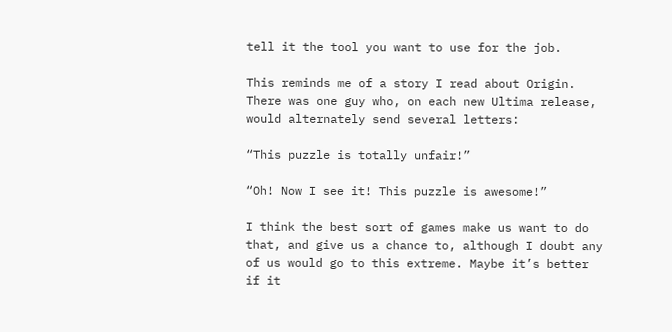tell it the tool you want to use for the job.

This reminds me of a story I read about Origin. There was one guy who, on each new Ultima release, would alternately send several letters:

“This puzzle is totally unfair!”

“Oh! Now I see it! This puzzle is awesome!”

I think the best sort of games make us want to do that, and give us a chance to, although I doubt any of us would go to this extreme. Maybe it’s better if it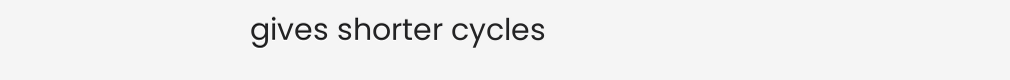gives shorter cycles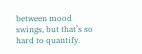between mood swings, but that’s so hard to quantify.